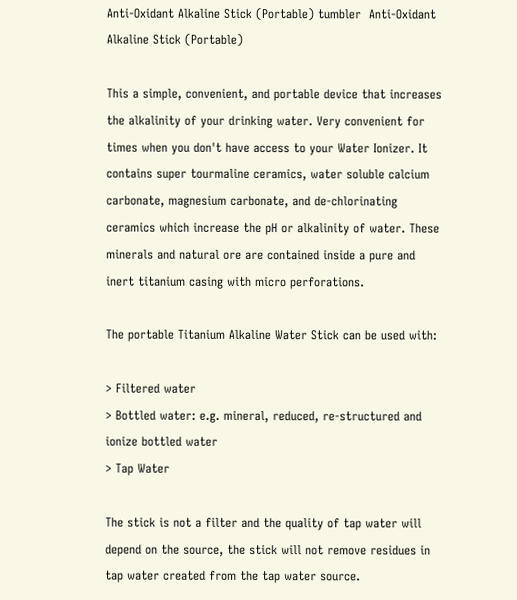Anti-Oxidant Alkaline Stick (Portable) tumbler  Anti-Oxidant Alkaline Stick (Portable)

This a simple, convenient, and portable device that increases the alkalinity of your drinking water. Very convenient for times when you don't have access to your Water Ionizer. It contains super tourmaline ceramics, water soluble calcium carbonate, magnesium carbonate, and de-chlorinating ceramics which increase the pH or alkalinity of water. These minerals and natural ore are contained inside a pure and inert titanium casing with micro perforations.

The portable Titanium Alkaline Water Stick can be used with:

> Filtered water
> Bottled water: e.g. mineral, reduced, re-structured and ionize bottled water
> Tap Water

The stick is not a filter and the quality of tap water will depend on the source, the stick will not remove residues in tap water created from the tap water source.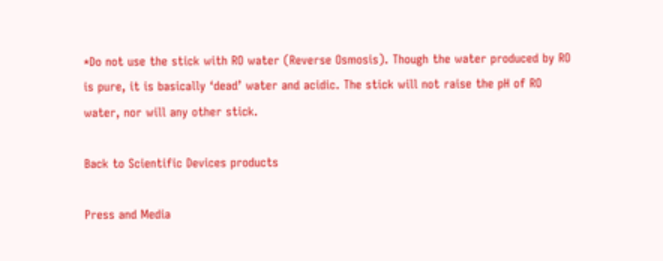*Do not use the stick with RO water (Reverse Osmosis). Though the water produced by RO is pure, it is basically ‘dead’ water and acidic. The stick will not raise the pH of RO water, nor will any other stick.

Back to Scientific Devices products

Press and Media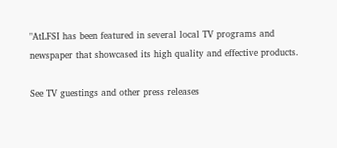"AtLFSI has been featured in several local TV programs and newspaper that showcased its high quality and effective products.

See TV guestings and other press releases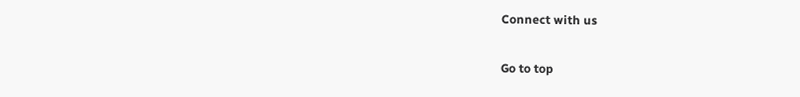Connect with us

Go to top